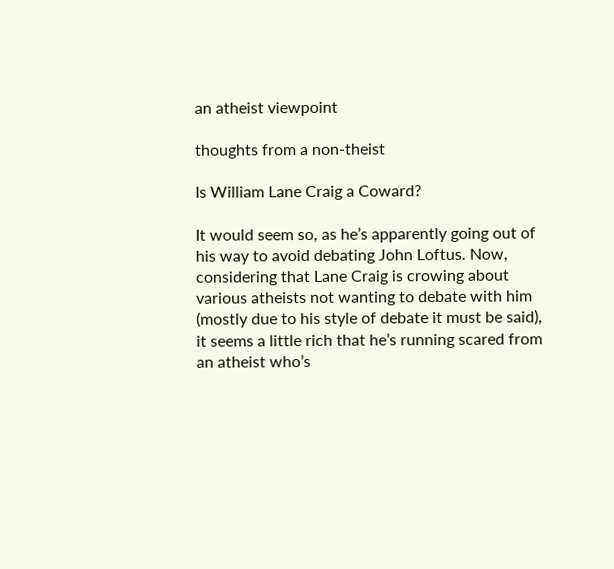an atheist viewpoint

thoughts from a non-theist

Is William Lane Craig a Coward?

It would seem so, as he’s apparently going out of his way to avoid debating John Loftus. Now, considering that Lane Craig is crowing about various atheists not wanting to debate with him (mostly due to his style of debate it must be said), it seems a little rich that he’s running scared from an atheist who’s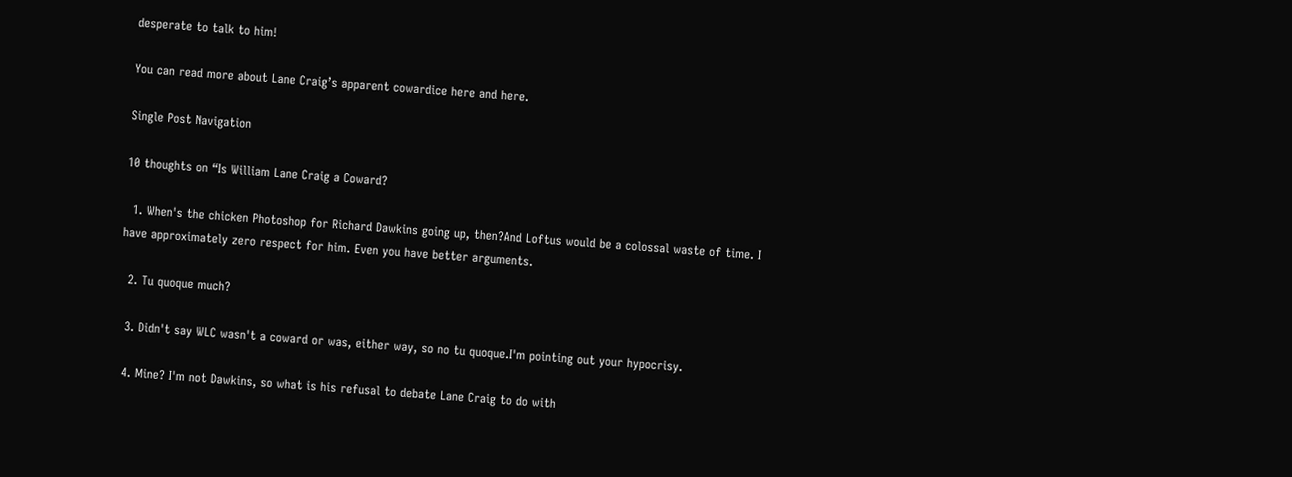desperate to talk to him!

You can read more about Lane Craig’s apparent cowardice here and here.

Single Post Navigation

10 thoughts on “Is William Lane Craig a Coward?

  1. When's the chicken Photoshop for Richard Dawkins going up, then?And Loftus would be a colossal waste of time. I have approximately zero respect for him. Even you have better arguments.

  2. Tu quoque much?

  3. Didn't say WLC wasn't a coward or was, either way, so no tu quoque.I'm pointing out your hypocrisy.

  4. Mine? I'm not Dawkins, so what is his refusal to debate Lane Craig to do with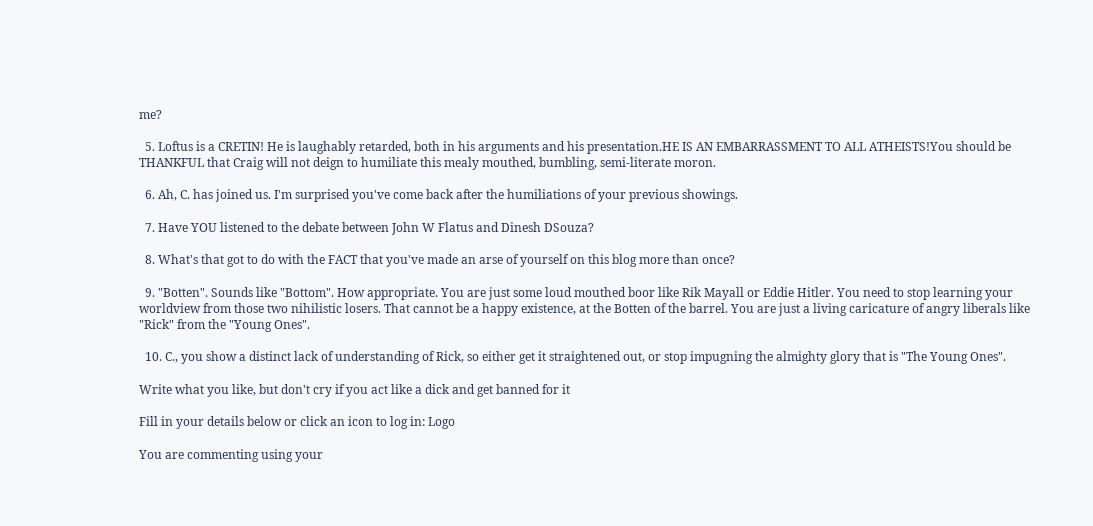me?

  5. Loftus is a CRETIN! He is laughably retarded, both in his arguments and his presentation.HE IS AN EMBARRASSMENT TO ALL ATHEISTS!You should be THANKFUL that Craig will not deign to humiliate this mealy mouthed, bumbling, semi-literate moron.

  6. Ah, C. has joined us. I'm surprised you've come back after the humiliations of your previous showings.

  7. Have YOU listened to the debate between John W Flatus and Dinesh DSouza?

  8. What's that got to do with the FACT that you've made an arse of yourself on this blog more than once?

  9. "Botten". Sounds like "Bottom". How appropriate. You are just some loud mouthed boor like Rik Mayall or Eddie Hitler. You need to stop learning your worldview from those two nihilistic losers. That cannot be a happy existence, at the Botten of the barrel. You are just a living caricature of angry liberals like "Rick" from the "Young Ones".

  10. C., you show a distinct lack of understanding of Rick, so either get it straightened out, or stop impugning the almighty glory that is "The Young Ones".

Write what you like, but don't cry if you act like a dick and get banned for it

Fill in your details below or click an icon to log in: Logo

You are commenting using your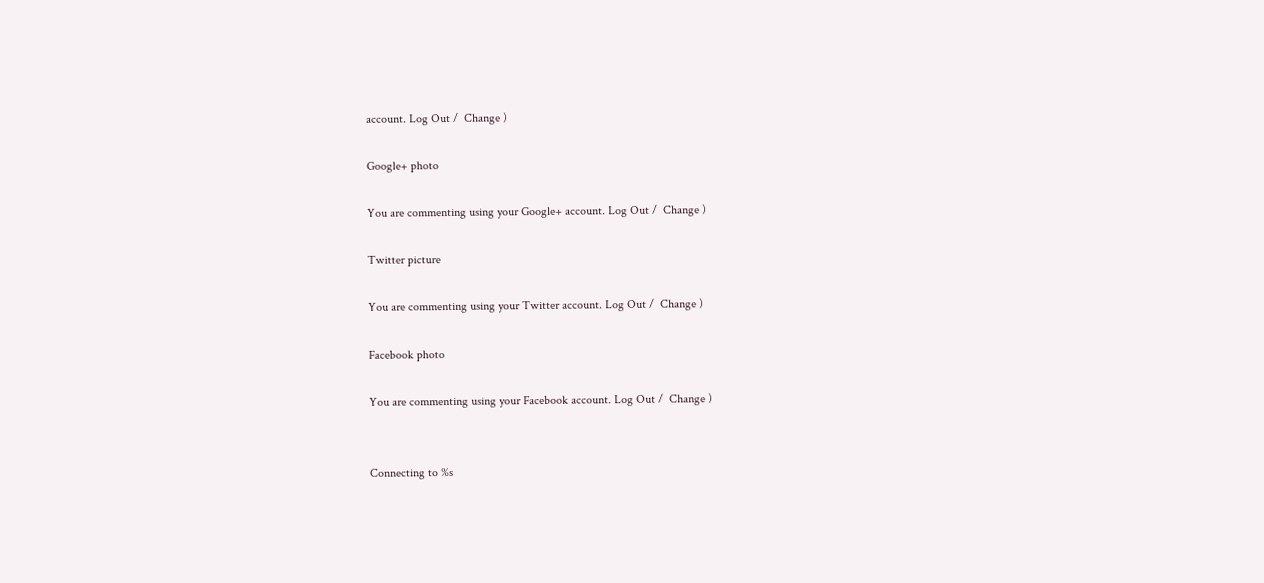account. Log Out /  Change )

Google+ photo

You are commenting using your Google+ account. Log Out /  Change )

Twitter picture

You are commenting using your Twitter account. Log Out /  Change )

Facebook photo

You are commenting using your Facebook account. Log Out /  Change )


Connecting to %s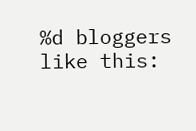%d bloggers like this: